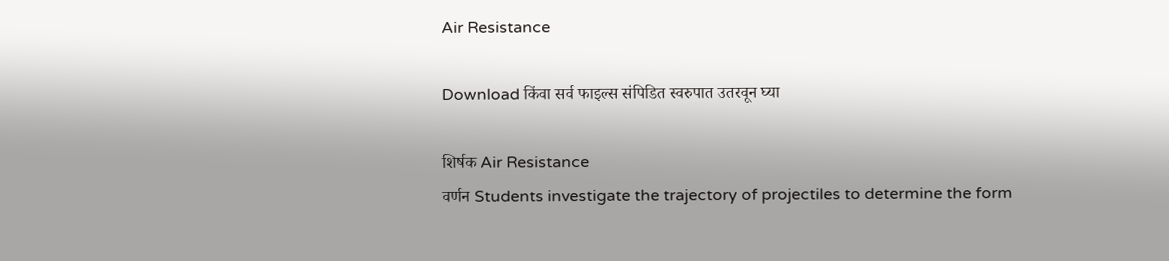Air Resistance

Download किंवा सर्व फाइल्स संपिडित स्वरुपात उतरवून घ्या

शिर्षक Air Resistance
वर्णन Students investigate the trajectory of projectiles to determine the form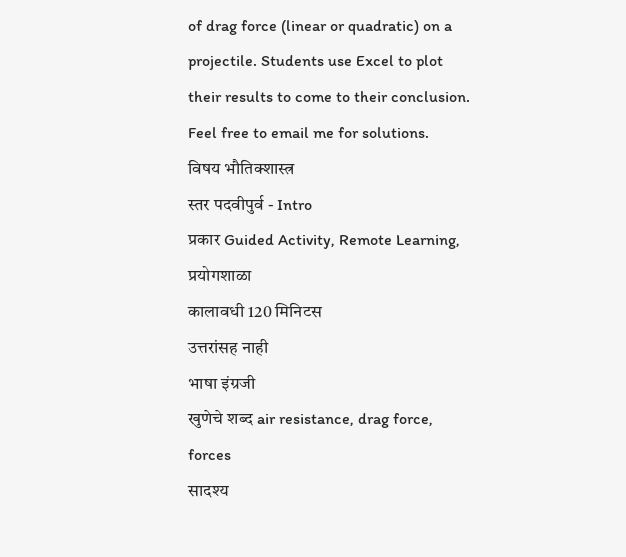of drag force (linear or quadratic) on a projectile. Students use Excel to plot their results to come to their conclusion. Feel free to email me for solutions.
विषय भौतिक्शास्त्र
स्तर पदवीपुर्व - Intro
प्रकार Guided Activity, Remote Learning, प्रयोगशाळा
कालावधी 120 मिनिटस
उत्तरांसह नाही
भाषा इंग्रजी
खुणेचे शब्द air resistance, drag force, forces
सादश्य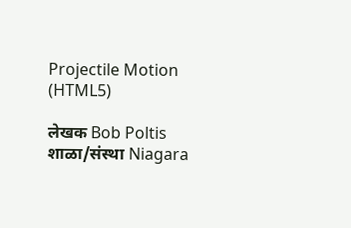Projectile Motion (HTML5)

लेखक Bob Poltis
शाळा/संस्था Niagara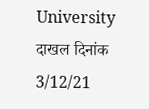University
दाखल दिनांक 3/12/21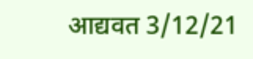आद्यवत 3/12/21